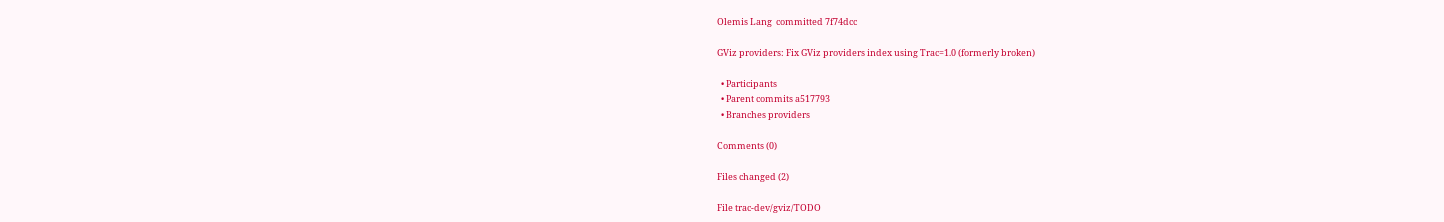Olemis Lang  committed 7f74dcc

GViz providers: Fix GViz providers index using Trac=1.0 (formerly broken)

  • Participants
  • Parent commits a517793
  • Branches providers

Comments (0)

Files changed (2)

File trac-dev/gviz/TODO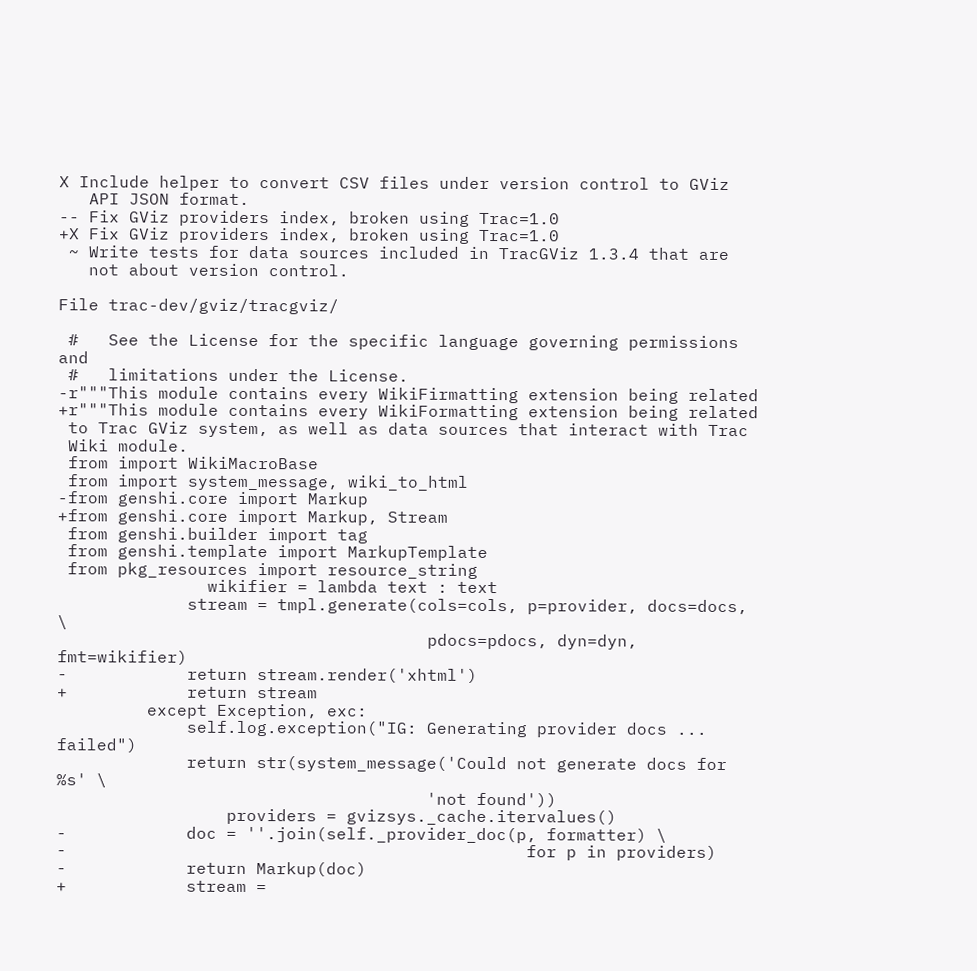X Include helper to convert CSV files under version control to GViz
   API JSON format.
-- Fix GViz providers index, broken using Trac=1.0
+X Fix GViz providers index, broken using Trac=1.0
 ~ Write tests for data sources included in TracGViz 1.3.4 that are
   not about version control.

File trac-dev/gviz/tracgviz/

 #   See the License for the specific language governing permissions and
 #   limitations under the License.
-r"""This module contains every WikiFirmatting extension being related
+r"""This module contains every WikiFormatting extension being related
 to Trac GViz system, as well as data sources that interact with Trac
 Wiki module.
 from import WikiMacroBase
 from import system_message, wiki_to_html
-from genshi.core import Markup
+from genshi.core import Markup, Stream
 from genshi.builder import tag
 from genshi.template import MarkupTemplate
 from pkg_resources import resource_string
               wikifier = lambda text : text
             stream = tmpl.generate(cols=cols, p=provider, docs=docs, \
                                     pdocs=pdocs, dyn=dyn, fmt=wikifier)
-            return stream.render('xhtml')
+            return stream
         except Exception, exc:
             self.log.exception("IG: Generating provider docs ... failed")
             return str(system_message('Could not generate docs for %s' \
                                     'not found'))
                 providers = gvizsys._cache.itervalues()
-            doc = ''.join(self._provider_doc(p, formatter) \
-                                              for p in providers)
-            return Markup(doc)
+            stream =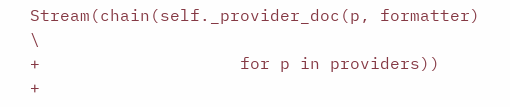Stream(chain(self._provider_doc(p, formatter) \
+                    for p in providers))
+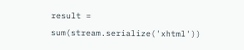result = sum(stream.serialize('xhtml'))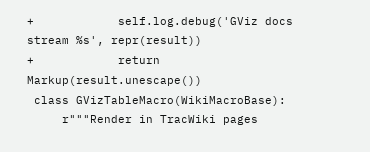+            self.log.debug('GViz docs stream %s', repr(result))
+            return Markup(result.unescape())
 class GVizTableMacro(WikiMacroBase):
     r"""Render in TracWiki pages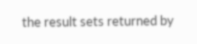the result sets returned by